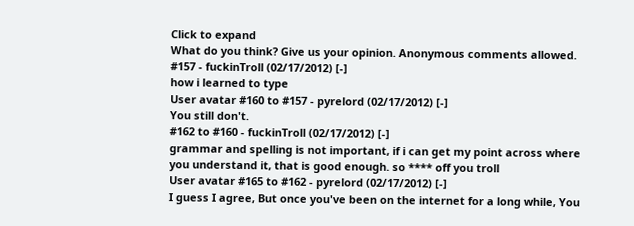Click to expand
What do you think? Give us your opinion. Anonymous comments allowed.
#157 - fuckinTroll (02/17/2012) [-]
how i learned to type
User avatar #160 to #157 - pyrelord (02/17/2012) [-]
You still don't.
#162 to #160 - fuckinTroll (02/17/2012) [-]
grammar and spelling is not important, if i can get my point across where you understand it, that is good enough. so **** off you troll
User avatar #165 to #162 - pyrelord (02/17/2012) [-]
I guess I agree, But once you've been on the internet for a long while, You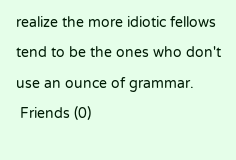realize the more idiotic fellows tend to be the ones who don't use an ounce of grammar.
 Friends (0)